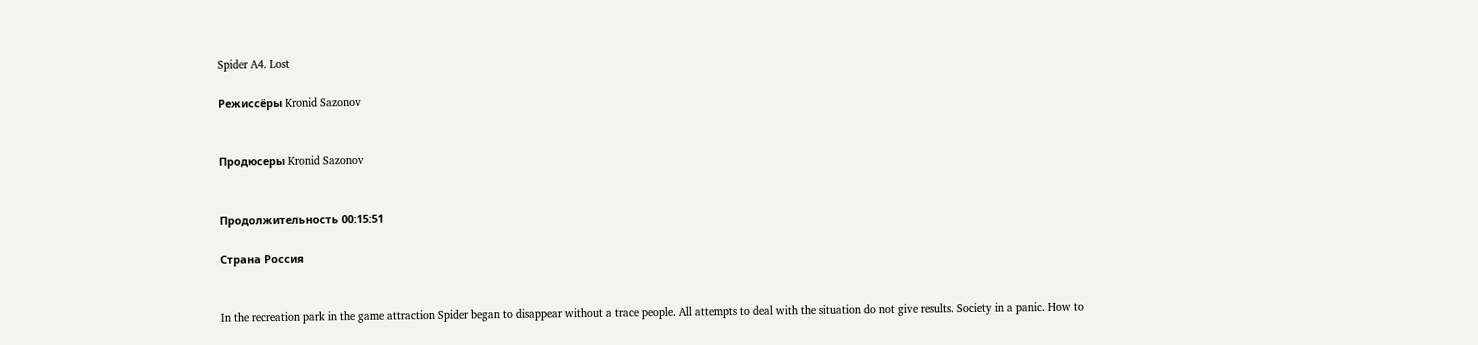Spider A4. Lost

Режиссёры Kronid Sazonov


Продюсеры Kronid Sazonov


Продолжительность 00:15:51

Страна Россия


In the recreation park in the game attraction Spider began to disappear without a trace people. All attempts to deal with the situation do not give results. Society in a panic. How to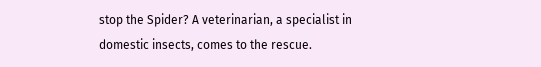stop the Spider? A veterinarian, a specialist in domestic insects, comes to the rescue.